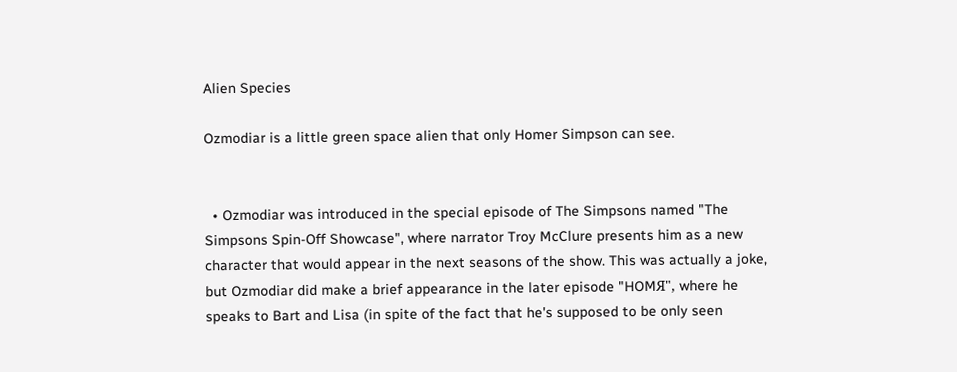Alien Species

Ozmodiar is a little green space alien that only Homer Simpson can see.


  • Ozmodiar was introduced in the special episode of The Simpsons named "The Simpsons Spin-Off Showcase", where narrator Troy McClure presents him as a new character that would appear in the next seasons of the show. This was actually a joke, but Ozmodiar did make a brief appearance in the later episode "HOMЯ", where he speaks to Bart and Lisa (in spite of the fact that he's supposed to be only seen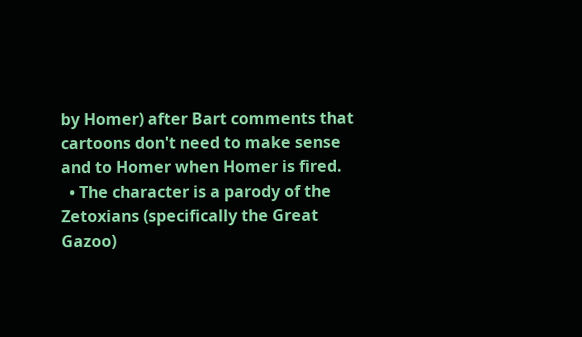by Homer) after Bart comments that cartoons don't need to make sense and to Homer when Homer is fired.
  • The character is a parody of the Zetoxians (specifically the Great Gazoo)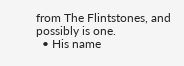from The Flintstones, and possibly is one.
  • His name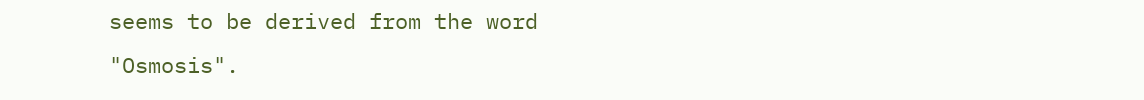seems to be derived from the word "Osmosis".